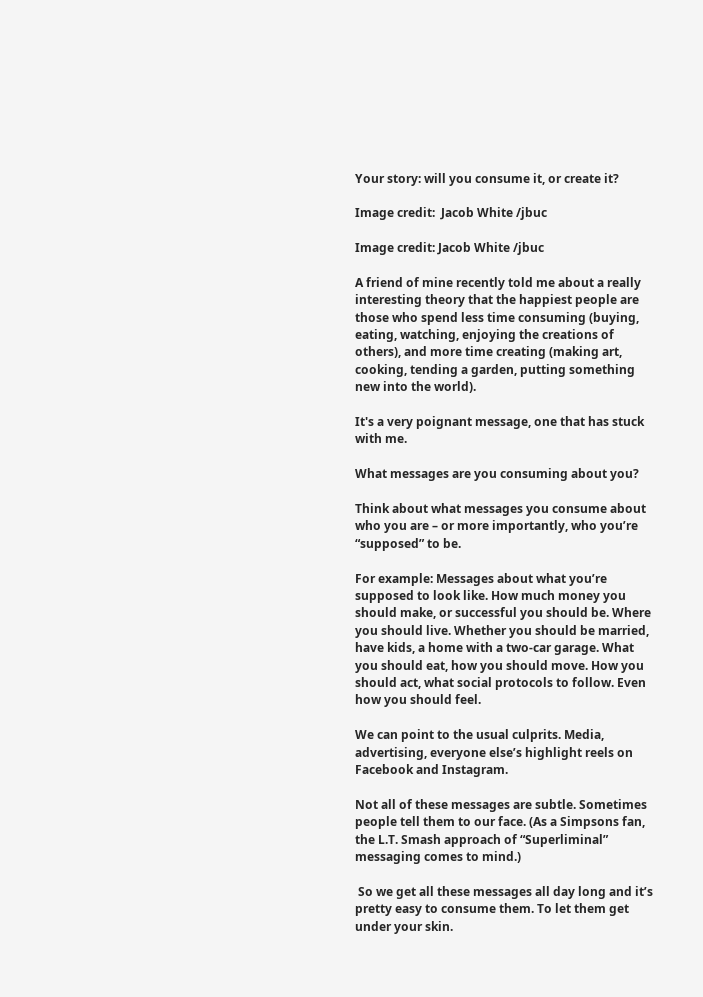Your story: will you consume it, or create it?

Image credit:  Jacob White /jbuc

Image credit: Jacob White /jbuc

A friend of mine recently told me about a really interesting theory that the happiest people are those who spend less time consuming (buying, eating, watching, enjoying the creations of others), and more time creating (making art, cooking, tending a garden, putting something new into the world).

It's a very poignant message, one that has stuck with me.

What messages are you consuming about you?

Think about what messages you consume about who you are – or more importantly, who you’re “supposed” to be.

For example: Messages about what you’re supposed to look like. How much money you should make, or successful you should be. Where you should live. Whether you should be married, have kids, a home with a two-car garage. What you should eat, how you should move. How you should act, what social protocols to follow. Even how you should feel.

We can point to the usual culprits. Media, advertising, everyone else’s highlight reels on Facebook and Instagram.

Not all of these messages are subtle. Sometimes people tell them to our face. (As a Simpsons fan, the L.T. Smash approach of “Superliminal” messaging comes to mind.)

 So we get all these messages all day long and it’s pretty easy to consume them. To let them get under your skin.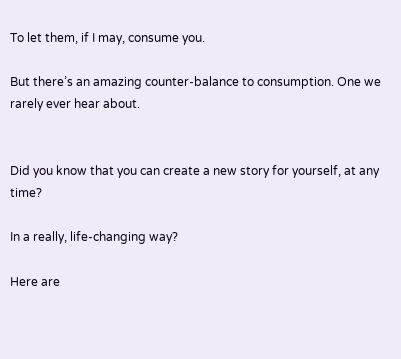To let them, if I may, consume you.

But there’s an amazing counter-balance to consumption. One we rarely ever hear about.


Did you know that you can create a new story for yourself, at any time?

In a really, life-changing way?

Here are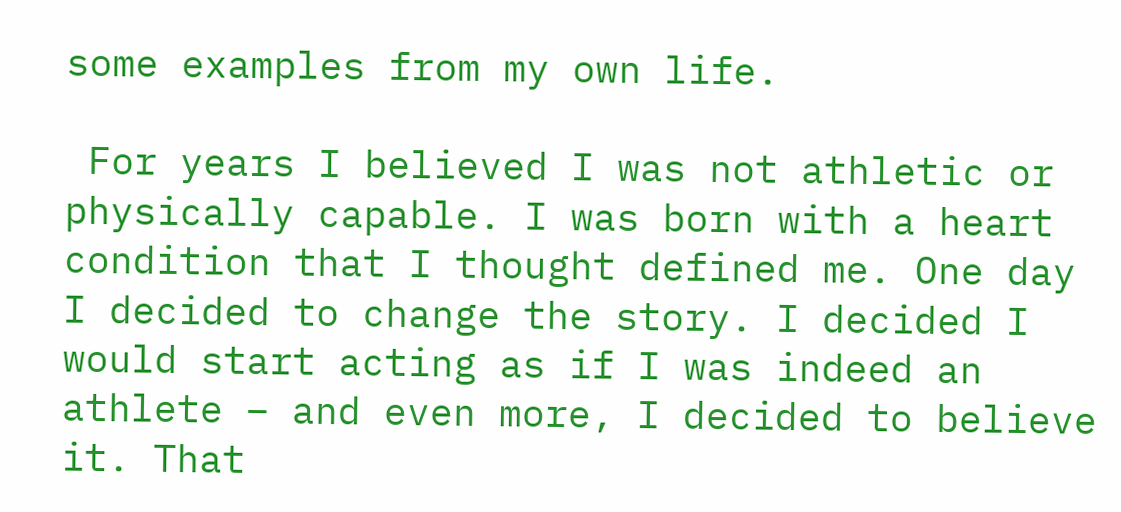some examples from my own life.

 For years I believed I was not athletic or physically capable. I was born with a heart condition that I thought defined me. One day I decided to change the story. I decided I would start acting as if I was indeed an athlete – and even more, I decided to believe it. That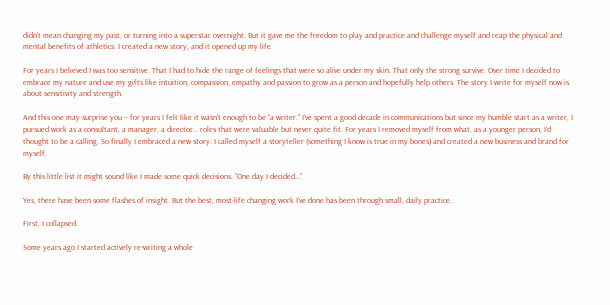didn’t mean changing my past, or turning into a superstar overnight. But it gave me the freedom to play and practice and challenge myself and reap the physical and mental benefits of athletics. I created a new story, and it opened up my life.

For years I believed I was too sensitive. That I had to hide the range of feelings that were so alive under my skin. That only the strong survive. Over time I decided to embrace my nature and use my gifts like intuition, compassion, empathy and passion to grow as a person and hopefully help others. The story I write for myself now is about sensitivity and strength.

And this one may surprise you – for years I felt like it wasn’t enough to be “a writer.” I’ve spent a good decade in communications but since my humble start as a writer, I pursued work as a consultant, a manager, a director… roles that were valuable but never quite fit. For years I removed myself from what, as a younger person, I’d thought to be a calling. So finally I embraced a new story: I called myself a storyteller (something I know is true in my bones) and created a new business and brand for myself.

By this little list it might sound like I made some quick decisions. “One day I decided…”

Yes, there have been some flashes of insight. But the best, most-life changing work I’ve done has been through small, daily practice.

First, I collapsed.

Some years ago I started actively re-writing a whole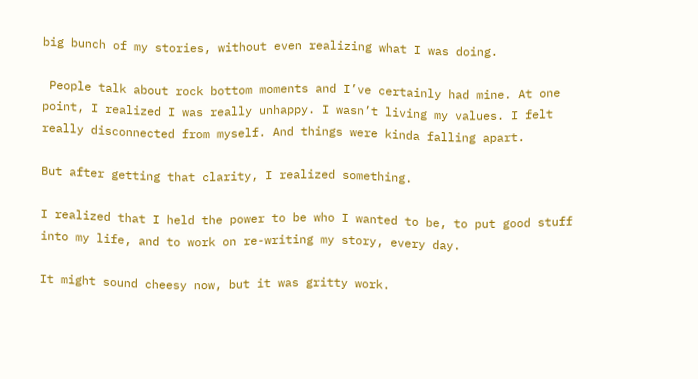big bunch of my stories, without even realizing what I was doing.

 People talk about rock bottom moments and I’ve certainly had mine. At one point, I realized I was really unhappy. I wasn’t living my values. I felt really disconnected from myself. And things were kinda falling apart.

But after getting that clarity, I realized something.

I realized that I held the power to be who I wanted to be, to put good stuff into my life, and to work on re-writing my story, every day.

It might sound cheesy now, but it was gritty work.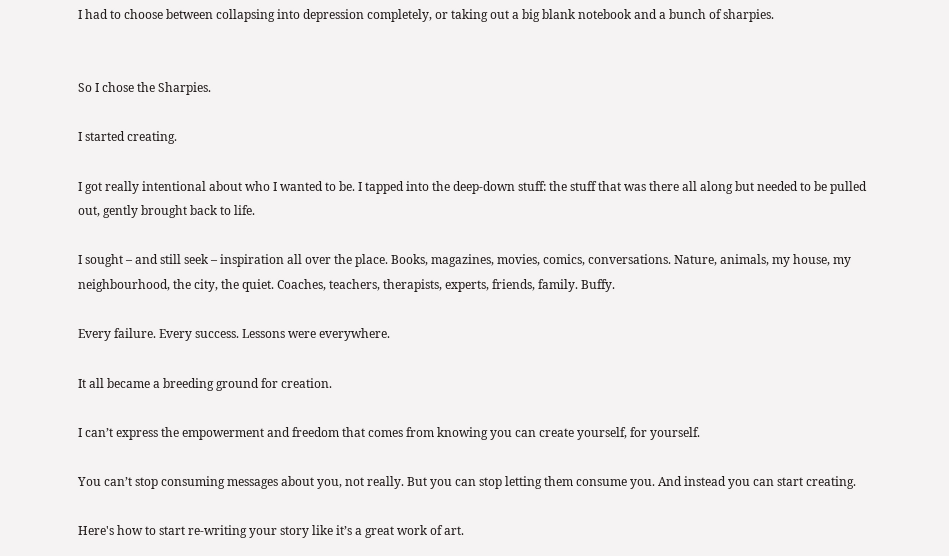I had to choose between collapsing into depression completely, or taking out a big blank notebook and a bunch of sharpies.


So I chose the Sharpies.

I started creating.

I got really intentional about who I wanted to be. I tapped into the deep-down stuff: the stuff that was there all along but needed to be pulled out, gently brought back to life.

I sought – and still seek – inspiration all over the place. Books, magazines, movies, comics, conversations. Nature, animals, my house, my neighbourhood, the city, the quiet. Coaches, teachers, therapists, experts, friends, family. Buffy.

Every failure. Every success. Lessons were everywhere.

It all became a breeding ground for creation.

I can’t express the empowerment and freedom that comes from knowing you can create yourself, for yourself.

You can’t stop consuming messages about you, not really. But you can stop letting them consume you. And instead you can start creating.

Here's how to start re-writing your story like it’s a great work of art.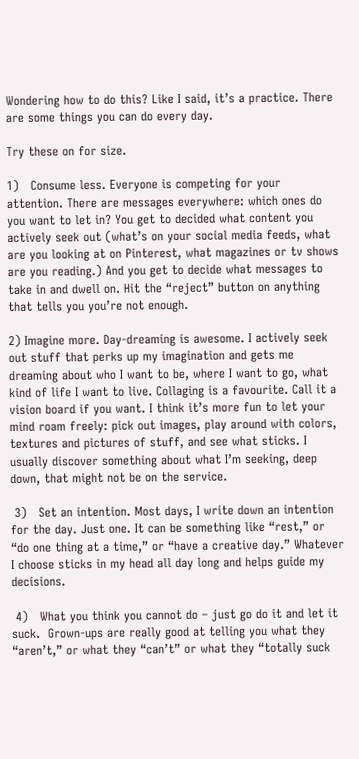Wondering how to do this? Like I said, it’s a practice. There are some things you can do every day.

Try these on for size.

1)   Consume less. Everyone is competing for your attention. There are messages everywhere: which ones do you want to let in? You get to decided what content you actively seek out (what’s on your social media feeds, what are you looking at on Pinterest, what magazines or tv shows are you reading.) And you get to decide what messages to take in and dwell on. Hit the “reject” button on anything that tells you you’re not enough.

2) Imagine more. Day-dreaming is awesome. I actively seek out stuff that perks up my imagination and gets me dreaming about who I want to be, where I want to go, what kind of life I want to live. Collaging is a favourite. Call it a vision board if you want. I think it’s more fun to let your mind roam freely: pick out images, play around with colors, textures and pictures of stuff, and see what sticks. I usually discover something about what I’m seeking, deep down, that might not be on the service.

 3)   Set an intention. Most days, I write down an intention for the day. Just one. It can be something like “rest,” or “do one thing at a time,” or “have a creative day.” Whatever I choose sticks in my head all day long and helps guide my decisions.

 4)   What you think you cannot do – just go do it and let it suck.  Grown-ups are really good at telling you what they “aren’t,” or what they “can’t” or what they “totally suck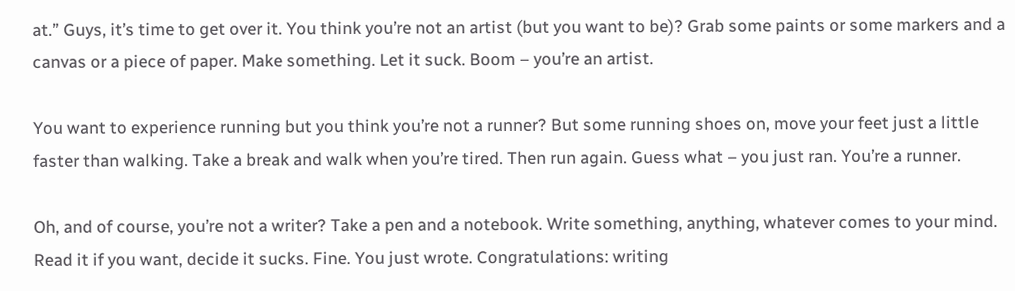at.” Guys, it’s time to get over it. You think you’re not an artist (but you want to be)? Grab some paints or some markers and a canvas or a piece of paper. Make something. Let it suck. Boom – you’re an artist.

You want to experience running but you think you’re not a runner? But some running shoes on, move your feet just a little faster than walking. Take a break and walk when you’re tired. Then run again. Guess what – you just ran. You’re a runner.

Oh, and of course, you’re not a writer? Take a pen and a notebook. Write something, anything, whatever comes to your mind. Read it if you want, decide it sucks. Fine. You just wrote. Congratulations: writing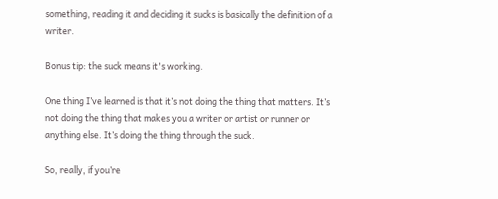something, reading it and deciding it sucks is basically the definition of a writer.

Bonus tip: the suck means it's working.

One thing I’ve learned is that it’s not doing the thing that matters. It’s not doing the thing that makes you a writer or artist or runner or anything else. It’s doing the thing through the suck.

So, really, if you’re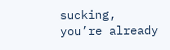sucking, you’re already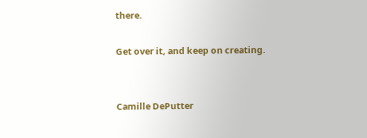there.

Get over it, and keep on creating.


Camille DePutter